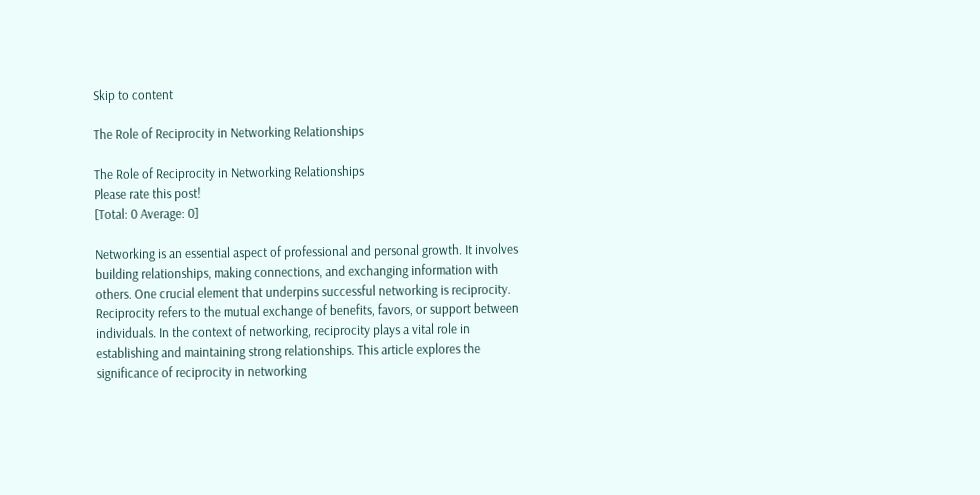Skip to content

The Role of Reciprocity in Networking Relationships

The Role of Reciprocity in Networking Relationships
Please rate this post!
[Total: 0 Average: 0]

Networking is an essential aspect of professional and personal growth. It involves building relationships, making connections, and exchanging information with others. One crucial element that underpins successful networking is reciprocity. Reciprocity refers to the mutual exchange of benefits, favors, or support between individuals. In the context of networking, reciprocity plays a vital role in establishing and maintaining strong relationships. This article explores the significance of reciprocity in networking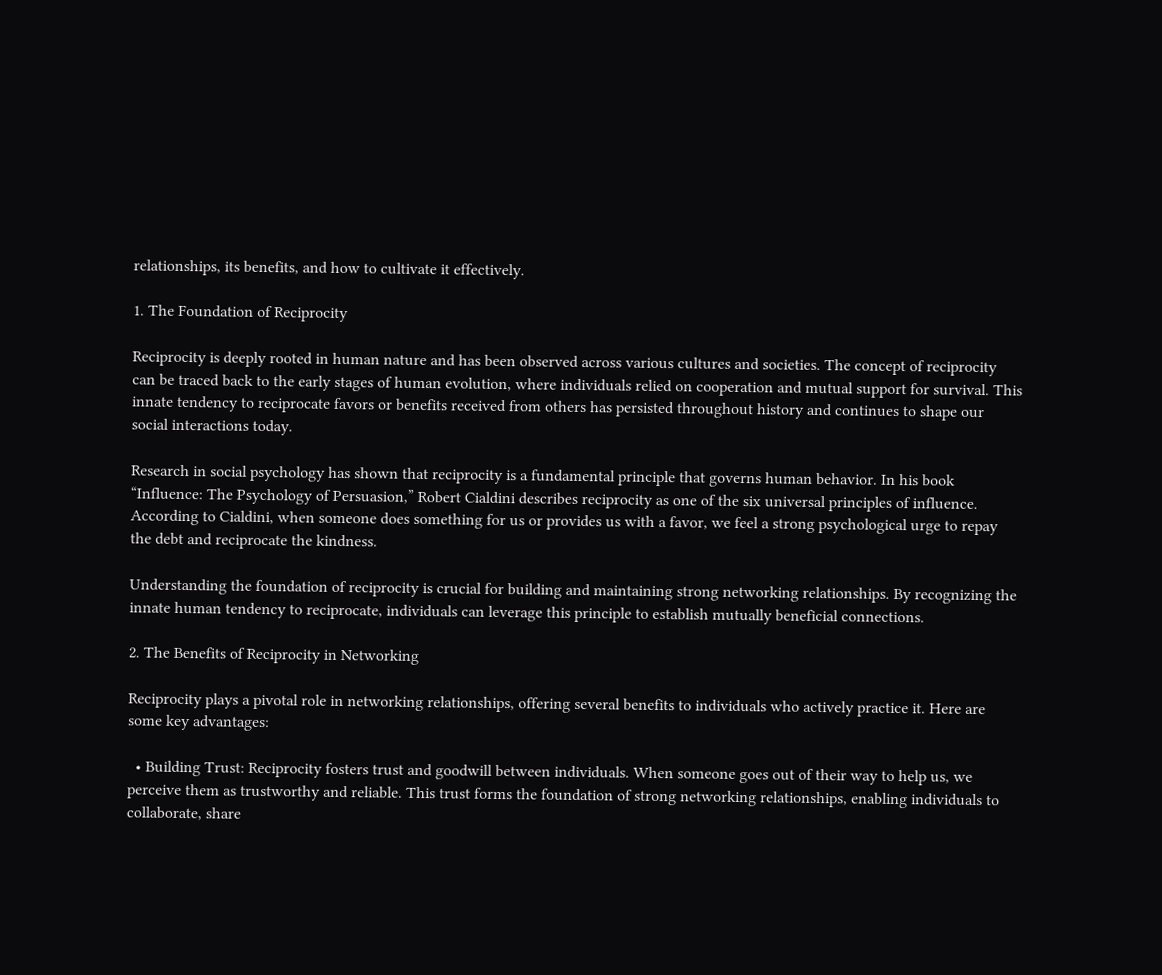relationships, its benefits, and how to cultivate it effectively.

1. The Foundation of Reciprocity

Reciprocity is deeply rooted in human nature and has been observed across various cultures and societies. The concept of reciprocity can be traced back to the early stages of human evolution, where individuals relied on cooperation and mutual support for survival. This innate tendency to reciprocate favors or benefits received from others has persisted throughout history and continues to shape our social interactions today.

Research in social psychology has shown that reciprocity is a fundamental principle that governs human behavior. In his book “Influence: The Psychology of Persuasion,” Robert Cialdini describes reciprocity as one of the six universal principles of influence. According to Cialdini, when someone does something for us or provides us with a favor, we feel a strong psychological urge to repay the debt and reciprocate the kindness.

Understanding the foundation of reciprocity is crucial for building and maintaining strong networking relationships. By recognizing the innate human tendency to reciprocate, individuals can leverage this principle to establish mutually beneficial connections.

2. The Benefits of Reciprocity in Networking

Reciprocity plays a pivotal role in networking relationships, offering several benefits to individuals who actively practice it. Here are some key advantages:

  • Building Trust: Reciprocity fosters trust and goodwill between individuals. When someone goes out of their way to help us, we perceive them as trustworthy and reliable. This trust forms the foundation of strong networking relationships, enabling individuals to collaborate, share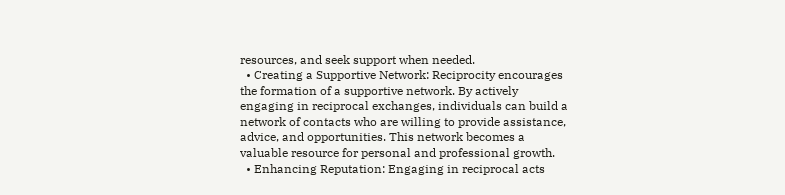resources, and seek support when needed.
  • Creating a Supportive Network: Reciprocity encourages the formation of a supportive network. By actively engaging in reciprocal exchanges, individuals can build a network of contacts who are willing to provide assistance, advice, and opportunities. This network becomes a valuable resource for personal and professional growth.
  • Enhancing Reputation: Engaging in reciprocal acts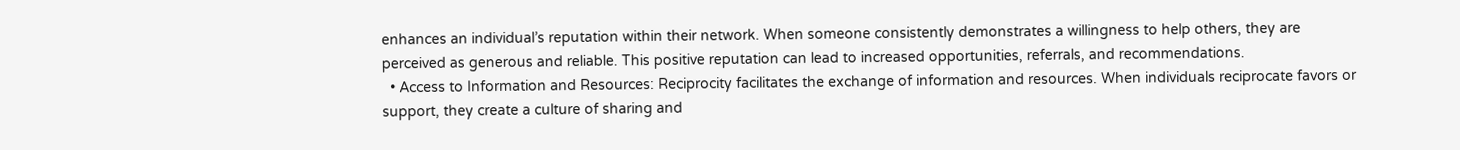enhances an individual’s reputation within their network. When someone consistently demonstrates a willingness to help others, they are perceived as generous and reliable. This positive reputation can lead to increased opportunities, referrals, and recommendations.
  • Access to Information and Resources: Reciprocity facilitates the exchange of information and resources. When individuals reciprocate favors or support, they create a culture of sharing and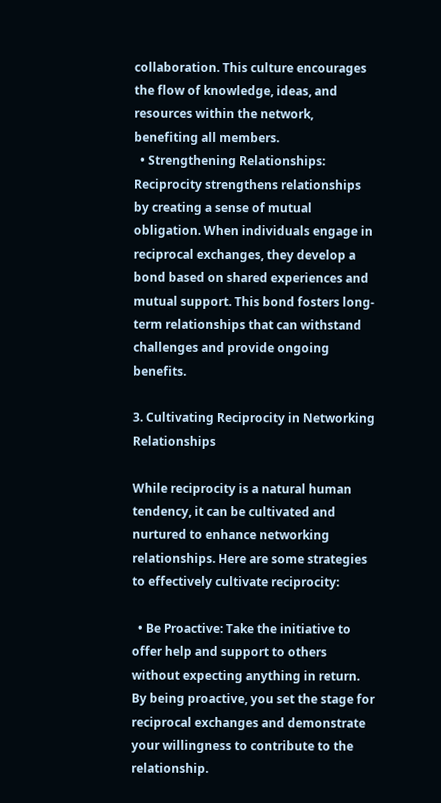collaboration. This culture encourages the flow of knowledge, ideas, and resources within the network, benefiting all members.
  • Strengthening Relationships: Reciprocity strengthens relationships by creating a sense of mutual obligation. When individuals engage in reciprocal exchanges, they develop a bond based on shared experiences and mutual support. This bond fosters long-term relationships that can withstand challenges and provide ongoing benefits.

3. Cultivating Reciprocity in Networking Relationships

While reciprocity is a natural human tendency, it can be cultivated and nurtured to enhance networking relationships. Here are some strategies to effectively cultivate reciprocity:

  • Be Proactive: Take the initiative to offer help and support to others without expecting anything in return. By being proactive, you set the stage for reciprocal exchanges and demonstrate your willingness to contribute to the relationship.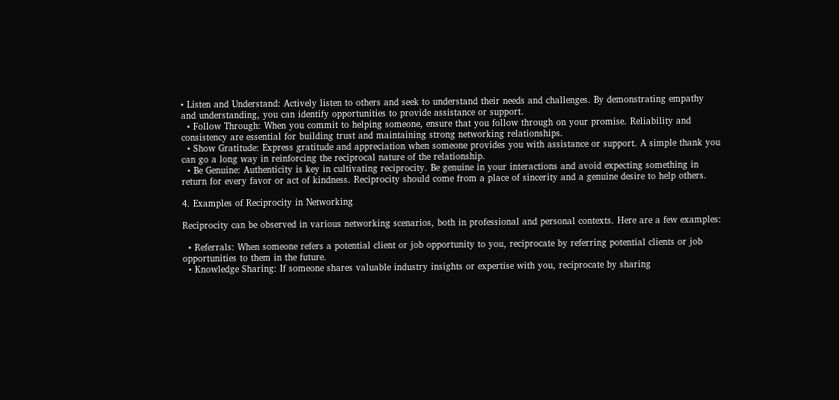• Listen and Understand: Actively listen to others and seek to understand their needs and challenges. By demonstrating empathy and understanding, you can identify opportunities to provide assistance or support.
  • Follow Through: When you commit to helping someone, ensure that you follow through on your promise. Reliability and consistency are essential for building trust and maintaining strong networking relationships.
  • Show Gratitude: Express gratitude and appreciation when someone provides you with assistance or support. A simple thank you can go a long way in reinforcing the reciprocal nature of the relationship.
  • Be Genuine: Authenticity is key in cultivating reciprocity. Be genuine in your interactions and avoid expecting something in return for every favor or act of kindness. Reciprocity should come from a place of sincerity and a genuine desire to help others.

4. Examples of Reciprocity in Networking

Reciprocity can be observed in various networking scenarios, both in professional and personal contexts. Here are a few examples:

  • Referrals: When someone refers a potential client or job opportunity to you, reciprocate by referring potential clients or job opportunities to them in the future.
  • Knowledge Sharing: If someone shares valuable industry insights or expertise with you, reciprocate by sharing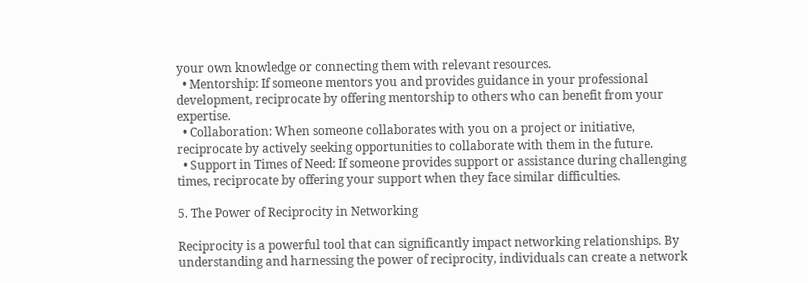your own knowledge or connecting them with relevant resources.
  • Mentorship: If someone mentors you and provides guidance in your professional development, reciprocate by offering mentorship to others who can benefit from your expertise.
  • Collaboration: When someone collaborates with you on a project or initiative, reciprocate by actively seeking opportunities to collaborate with them in the future.
  • Support in Times of Need: If someone provides support or assistance during challenging times, reciprocate by offering your support when they face similar difficulties.

5. The Power of Reciprocity in Networking

Reciprocity is a powerful tool that can significantly impact networking relationships. By understanding and harnessing the power of reciprocity, individuals can create a network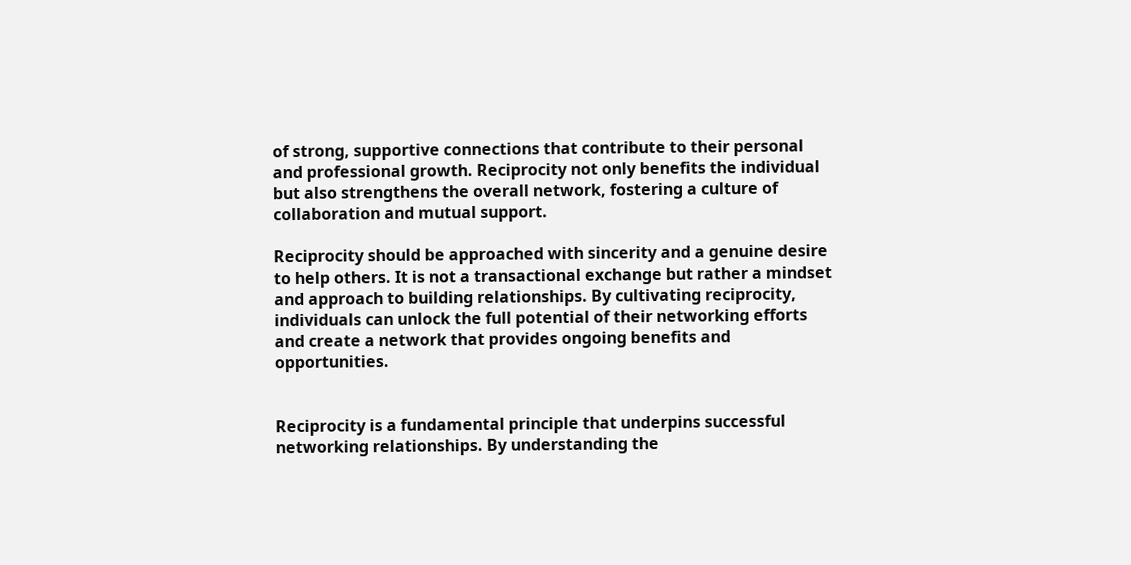of strong, supportive connections that contribute to their personal and professional growth. Reciprocity not only benefits the individual but also strengthens the overall network, fostering a culture of collaboration and mutual support.

Reciprocity should be approached with sincerity and a genuine desire to help others. It is not a transactional exchange but rather a mindset and approach to building relationships. By cultivating reciprocity, individuals can unlock the full potential of their networking efforts and create a network that provides ongoing benefits and opportunities.


Reciprocity is a fundamental principle that underpins successful networking relationships. By understanding the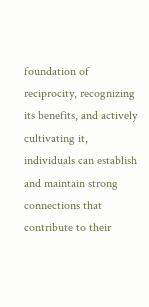foundation of reciprocity, recognizing its benefits, and actively cultivating it, individuals can establish and maintain strong connections that contribute to their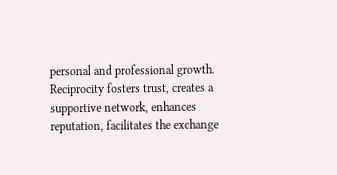personal and professional growth. Reciprocity fosters trust, creates a supportive network, enhances reputation, facilitates the exchange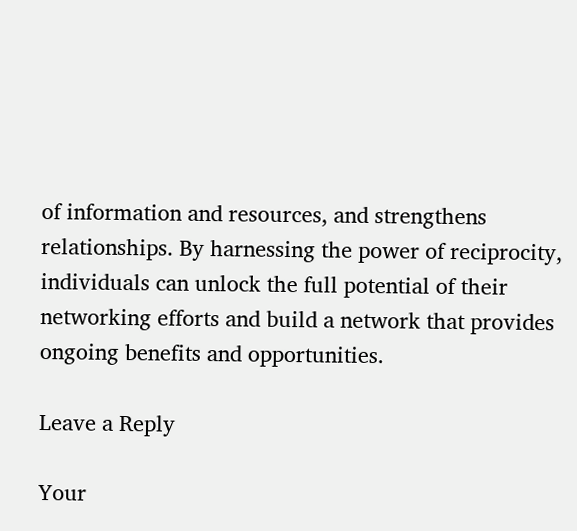of information and resources, and strengthens relationships. By harnessing the power of reciprocity, individuals can unlock the full potential of their networking efforts and build a network that provides ongoing benefits and opportunities.

Leave a Reply

Your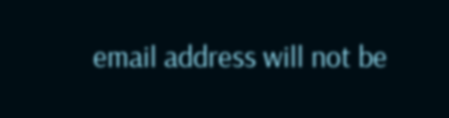email address will not be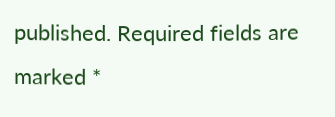published. Required fields are marked *